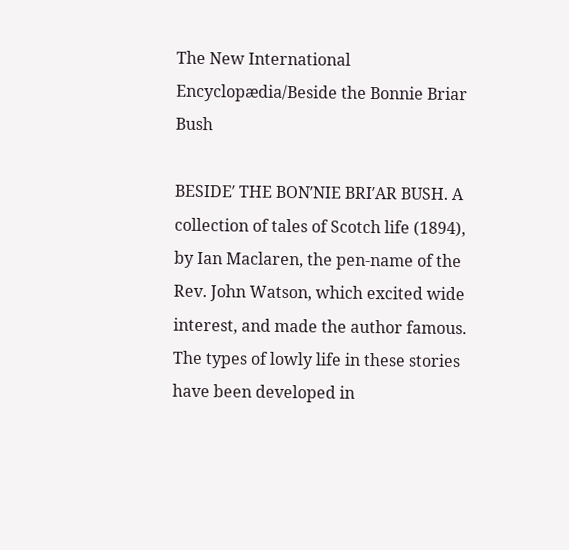The New International Encyclopædia/Beside the Bonnie Briar Bush

BESIDE′ THE BON′NIE BRI′AR BUSH. A collection of tales of Scotch life (1894), by Ian Maclaren, the pen-name of the Rev. John Watson, which excited wide interest, and made the author famous. The types of lowly life in these stories have been developed in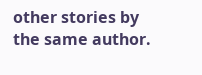other stories by the same author.